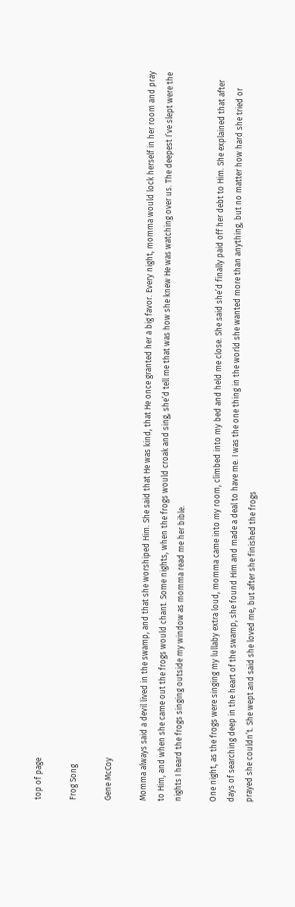top of page

Frog Song

Gene McCoy

Momma always said a devil lived in the swamp, and that she worshiped Him. She said that He was kind, that He once granted her a big favor. Every night, momma would lock herself in her room and pray to Him, and when she came out the frogs would chant. Some nights, when the frogs would croak and sing, she’d tell me that was how she knew He was watching over us. The deepest I’ve slept were the nights I heard the frogs singing outside my window as momma read me her bible.

One night, as the frogs were singing my lullaby extra loud, momma came into my room, climbed into my bed and held me close. She said she’d finally paid off her debt to Him. She explained that after days of searching deep in the heart of the swamp, she found Him and made a deal to have me. I was the one thing in the world she wanted more than anything, but no matter how hard she tried or prayed she couldn’t. She wept and said she loved me, but after she finished the frogs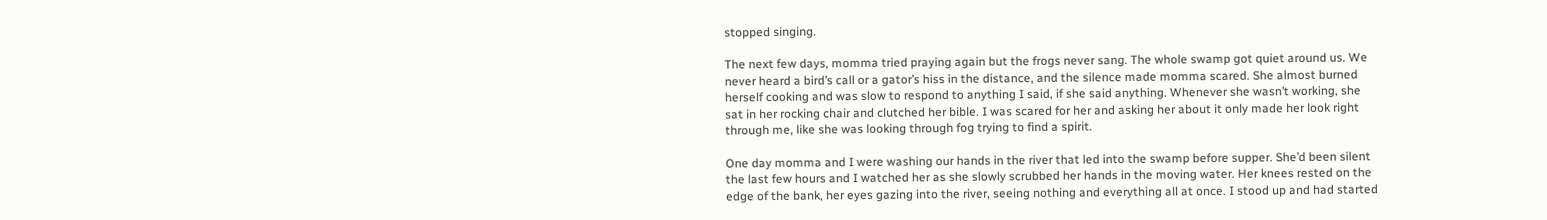stopped singing.

The next few days, momma tried praying again but the frogs never sang. The whole swamp got quiet around us. We never heard a bird’s call or a gator’s hiss in the distance, and the silence made momma scared. She almost burned herself cooking and was slow to respond to anything I said, if she said anything. Whenever she wasn’t working, she sat in her rocking chair and clutched her bible. I was scared for her and asking her about it only made her look right through me, like she was looking through fog trying to find a spirit.

One day momma and I were washing our hands in the river that led into the swamp before supper. She’d been silent the last few hours and I watched her as she slowly scrubbed her hands in the moving water. Her knees rested on the edge of the bank, her eyes gazing into the river, seeing nothing and everything all at once. I stood up and had started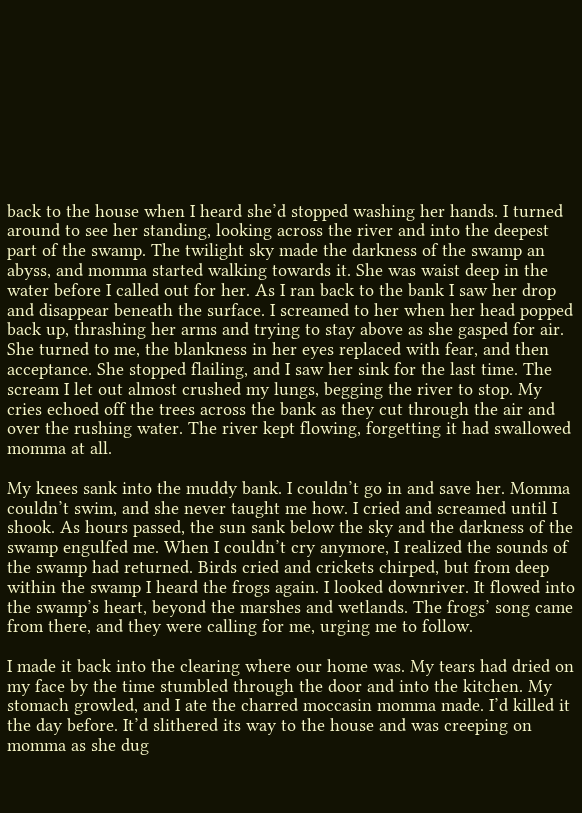back to the house when I heard she’d stopped washing her hands. I turned around to see her standing, looking across the river and into the deepest part of the swamp. The twilight sky made the darkness of the swamp an abyss, and momma started walking towards it. She was waist deep in the water before I called out for her. As I ran back to the bank I saw her drop and disappear beneath the surface. I screamed to her when her head popped back up, thrashing her arms and trying to stay above as she gasped for air. She turned to me, the blankness in her eyes replaced with fear, and then acceptance. She stopped flailing, and I saw her sink for the last time. The scream I let out almost crushed my lungs, begging the river to stop. My cries echoed off the trees across the bank as they cut through the air and over the rushing water. The river kept flowing, forgetting it had swallowed momma at all.

My knees sank into the muddy bank. I couldn’t go in and save her. Momma couldn’t swim, and she never taught me how. I cried and screamed until I shook. As hours passed, the sun sank below the sky and the darkness of the swamp engulfed me. When I couldn’t cry anymore, I realized the sounds of the swamp had returned. Birds cried and crickets chirped, but from deep within the swamp I heard the frogs again. I looked downriver. It flowed into the swamp’s heart, beyond the marshes and wetlands. The frogs’ song came from there, and they were calling for me, urging me to follow.

I made it back into the clearing where our home was. My tears had dried on my face by the time stumbled through the door and into the kitchen. My stomach growled, and I ate the charred moccasin momma made. I’d killed it the day before. It’d slithered its way to the house and was creeping on momma as she dug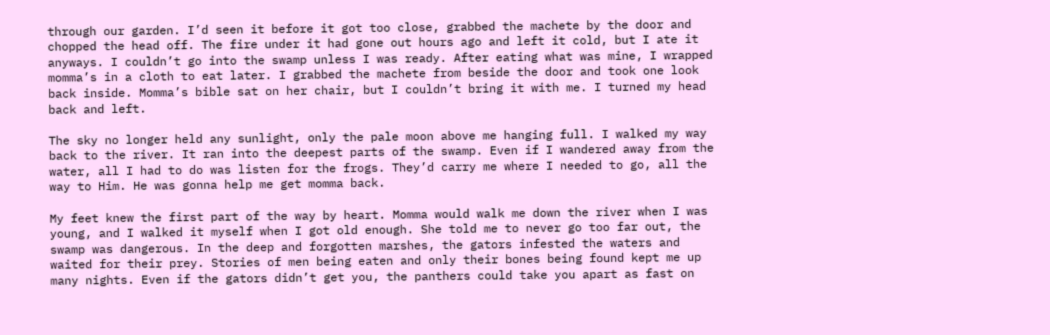through our garden. I’d seen it before it got too close, grabbed the machete by the door and chopped the head off. The fire under it had gone out hours ago and left it cold, but I ate it anyways. I couldn’t go into the swamp unless I was ready. After eating what was mine, I wrapped momma’s in a cloth to eat later. I grabbed the machete from beside the door and took one look back inside. Momma’s bible sat on her chair, but I couldn’t bring it with me. I turned my head back and left.

The sky no longer held any sunlight, only the pale moon above me hanging full. I walked my way back to the river. It ran into the deepest parts of the swamp. Even if I wandered away from the water, all I had to do was listen for the frogs. They’d carry me where I needed to go, all the way to Him. He was gonna help me get momma back.

My feet knew the first part of the way by heart. Momma would walk me down the river when I was young, and I walked it myself when I got old enough. She told me to never go too far out, the swamp was dangerous. In the deep and forgotten marshes, the gators infested the waters and waited for their prey. Stories of men being eaten and only their bones being found kept me up many nights. Even if the gators didn’t get you, the panthers could take you apart as fast on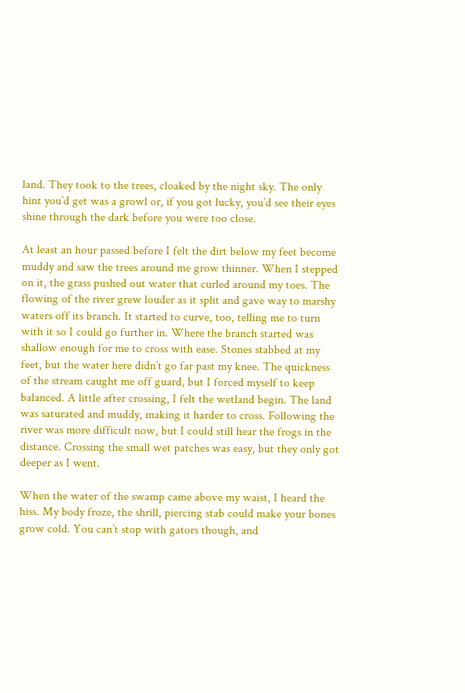land. They took to the trees, cloaked by the night sky. The only hint you’d get was a growl or, if you got lucky, you’d see their eyes shine through the dark before you were too close.

At least an hour passed before I felt the dirt below my feet become muddy and saw the trees around me grow thinner. When I stepped on it, the grass pushed out water that curled around my toes. The flowing of the river grew louder as it split and gave way to marshy waters off its branch. It started to curve, too, telling me to turn with it so I could go further in. Where the branch started was shallow enough for me to cross with ease. Stones stabbed at my feet, but the water here didn’t go far past my knee. The quickness of the stream caught me off guard, but I forced myself to keep balanced. A little after crossing, I felt the wetland begin. The land was saturated and muddy, making it harder to cross. Following the river was more difficult now, but I could still hear the frogs in the distance. Crossing the small wet patches was easy, but they only got deeper as I went.

When the water of the swamp came above my waist, I heard the hiss. My body froze, the shrill, piercing stab could make your bones grow cold. You can’t stop with gators though, and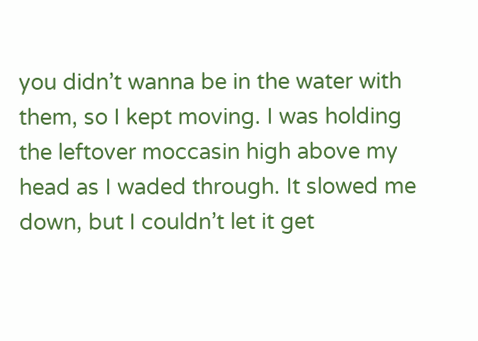you didn’t wanna be in the water with them, so I kept moving. I was holding the leftover moccasin high above my head as I waded through. It slowed me down, but I couldn’t let it get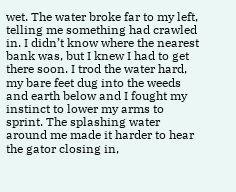wet. The water broke far to my left, telling me something had crawled in. I didn’t know where the nearest bank was, but I knew I had to get there soon. I trod the water hard, my bare feet dug into the weeds and earth below and I fought my instinct to lower my arms to sprint. The splashing water around me made it harder to hear the gator closing in,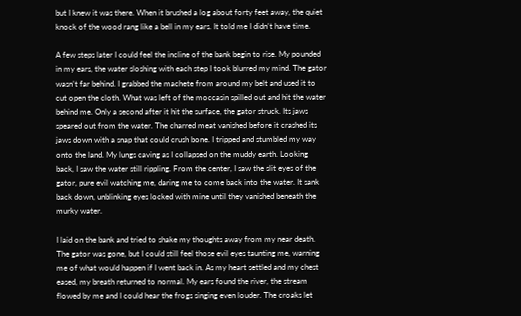but I knew it was there. When it brushed a log about forty feet away, the quiet knock of the wood rang like a bell in my ears. It told me I didn’t have time.

A few steps later I could feel the incline of the bank begin to rise. My pounded in my ears, the water sloshing with each step I took blurred my mind. The gator wasn’t far behind. I grabbed the machete from around my belt and used it to cut open the cloth. What was left of the moccasin spilled out and hit the water behind me. Only a second after it hit the surface, the gator struck. Its jaws speared out from the water. The charred meat vanished before it crashed its jaws down with a snap that could crush bone. I tripped and stumbled my way onto the land. My lungs caving as I collapsed on the muddy earth. Looking back, I saw the water still rippling. From the center, I saw the slit eyes of the gator, pure evil watching me, daring me to come back into the water. It sank back down, unblinking eyes locked with mine until they vanished beneath the murky water.

I laid on the bank and tried to shake my thoughts away from my near death. The gator was gone, but I could still feel those evil eyes taunting me, warning me of what would happen if I went back in. As my heart settled and my chest eased, my breath returned to normal. My ears found the river, the stream flowed by me and I could hear the frogs singing even louder. The croaks let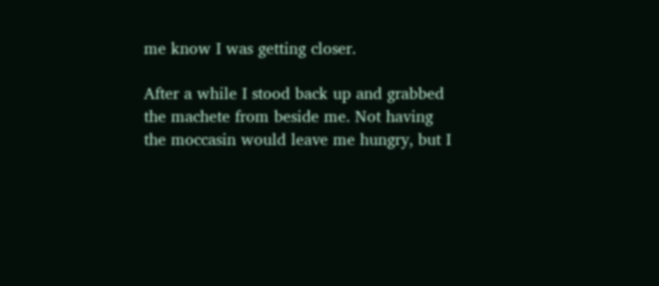me know I was getting closer.

After a while I stood back up and grabbed the machete from beside me. Not having the moccasin would leave me hungry, but I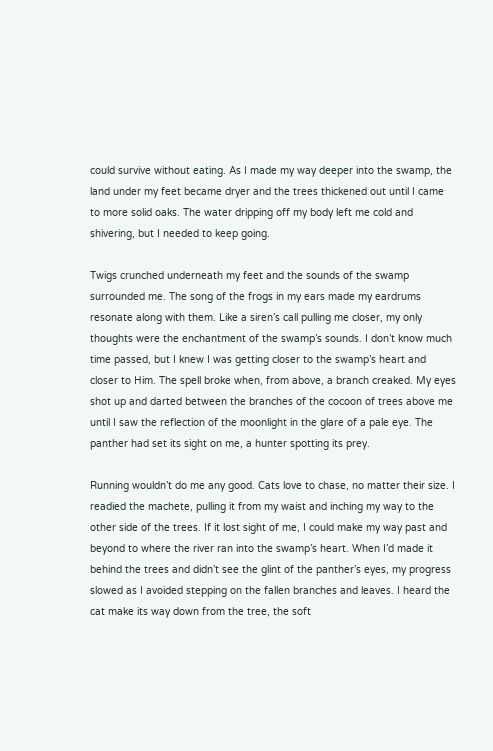could survive without eating. As I made my way deeper into the swamp, the land under my feet became dryer and the trees thickened out until I came to more solid oaks. The water dripping off my body left me cold and shivering, but I needed to keep going.

Twigs crunched underneath my feet and the sounds of the swamp surrounded me. The song of the frogs in my ears made my eardrums resonate along with them. Like a siren’s call pulling me closer, my only thoughts were the enchantment of the swamp’s sounds. I don’t know much time passed, but I knew I was getting closer to the swamp’s heart and closer to Him. The spell broke when, from above, a branch creaked. My eyes shot up and darted between the branches of the cocoon of trees above me until I saw the reflection of the moonlight in the glare of a pale eye. The panther had set its sight on me, a hunter spotting its prey.

Running wouldn’t do me any good. Cats love to chase, no matter their size. I readied the machete, pulling it from my waist and inching my way to the other side of the trees. If it lost sight of me, I could make my way past and beyond to where the river ran into the swamp’s heart. When I’d made it behind the trees and didn’t see the glint of the panther’s eyes, my progress slowed as I avoided stepping on the fallen branches and leaves. I heard the cat make its way down from the tree, the soft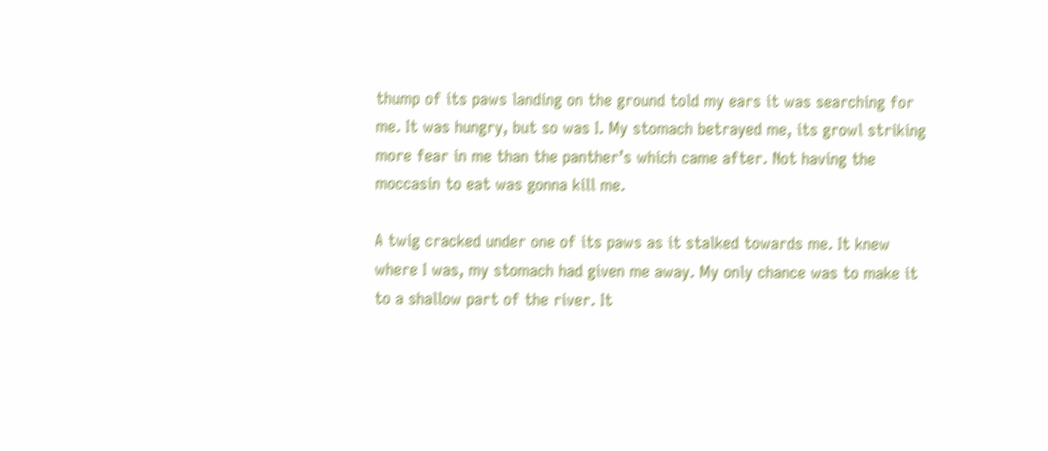thump of its paws landing on the ground told my ears it was searching for me. It was hungry, but so was I. My stomach betrayed me, its growl striking more fear in me than the panther’s which came after. Not having the moccasin to eat was gonna kill me.

A twig cracked under one of its paws as it stalked towards me. It knew where I was, my stomach had given me away. My only chance was to make it to a shallow part of the river. It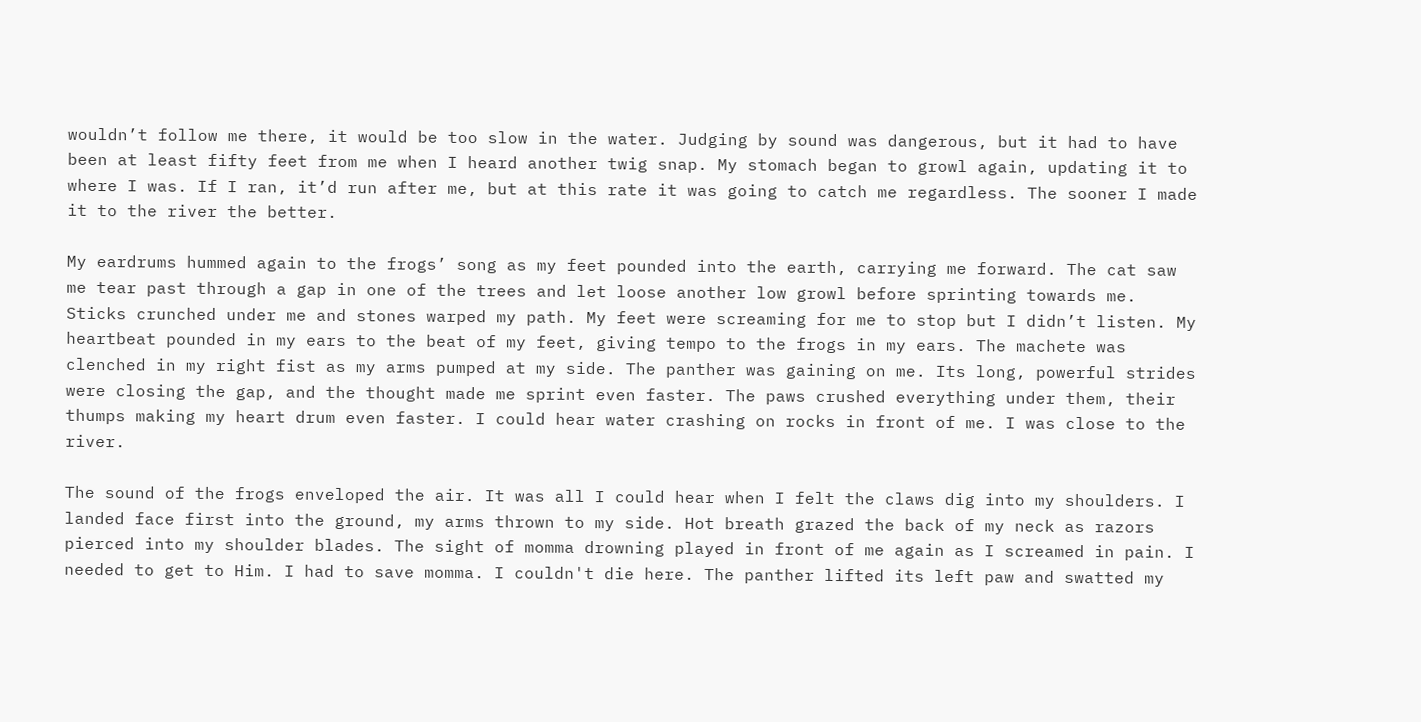wouldn’t follow me there, it would be too slow in the water. Judging by sound was dangerous, but it had to have been at least fifty feet from me when I heard another twig snap. My stomach began to growl again, updating it to where I was. If I ran, it’d run after me, but at this rate it was going to catch me regardless. The sooner I made it to the river the better.

My eardrums hummed again to the frogs’ song as my feet pounded into the earth, carrying me forward. The cat saw me tear past through a gap in one of the trees and let loose another low growl before sprinting towards me. Sticks crunched under me and stones warped my path. My feet were screaming for me to stop but I didn’t listen. My heartbeat pounded in my ears to the beat of my feet, giving tempo to the frogs in my ears. The machete was clenched in my right fist as my arms pumped at my side. The panther was gaining on me. Its long, powerful strides were closing the gap, and the thought made me sprint even faster. The paws crushed everything under them, their thumps making my heart drum even faster. I could hear water crashing on rocks in front of me. I was close to the river.

The sound of the frogs enveloped the air. It was all I could hear when I felt the claws dig into my shoulders. I landed face first into the ground, my arms thrown to my side. Hot breath grazed the back of my neck as razors pierced into my shoulder blades. The sight of momma drowning played in front of me again as I screamed in pain. I needed to get to Him. I had to save momma. I couldn't die here. The panther lifted its left paw and swatted my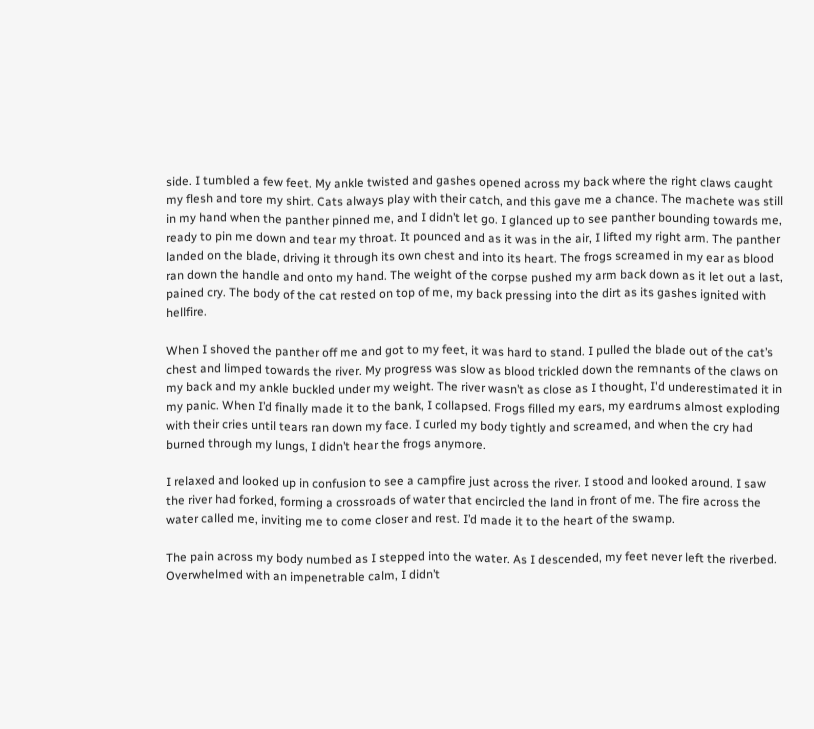side. I tumbled a few feet. My ankle twisted and gashes opened across my back where the right claws caught my flesh and tore my shirt. Cats always play with their catch, and this gave me a chance. The machete was still in my hand when the panther pinned me, and I didn’t let go. I glanced up to see panther bounding towards me, ready to pin me down and tear my throat. It pounced and as it was in the air, I lifted my right arm. The panther landed on the blade, driving it through its own chest and into its heart. The frogs screamed in my ear as blood ran down the handle and onto my hand. The weight of the corpse pushed my arm back down as it let out a last, pained cry. The body of the cat rested on top of me, my back pressing into the dirt as its gashes ignited with hellfire.

When I shoved the panther off me and got to my feet, it was hard to stand. I pulled the blade out of the cat’s chest and limped towards the river. My progress was slow as blood trickled down the remnants of the claws on my back and my ankle buckled under my weight. The river wasn’t as close as I thought, I'd underestimated it in my panic. When I’d finally made it to the bank, I collapsed. Frogs filled my ears, my eardrums almost exploding with their cries until tears ran down my face. I curled my body tightly and screamed, and when the cry had burned through my lungs, I didn’t hear the frogs anymore.

I relaxed and looked up in confusion to see a campfire just across the river. I stood and looked around. I saw the river had forked, forming a crossroads of water that encircled the land in front of me. The fire across the water called me, inviting me to come closer and rest. I’d made it to the heart of the swamp.

The pain across my body numbed as I stepped into the water. As I descended, my feet never left the riverbed. Overwhelmed with an impenetrable calm, I didn’t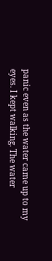panic even as the water came up to my eyes. I kept walking. The water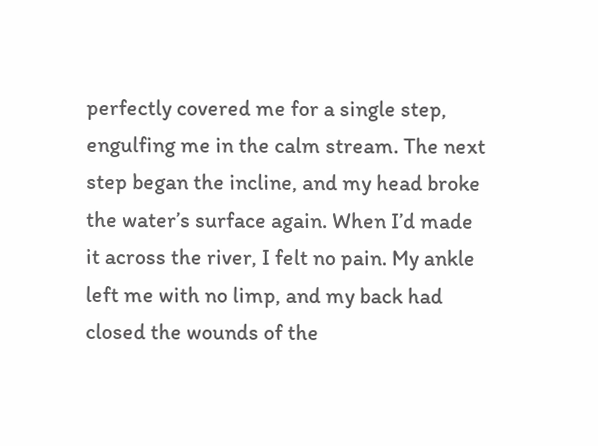perfectly covered me for a single step, engulfing me in the calm stream. The next step began the incline, and my head broke the water’s surface again. When I’d made it across the river, I felt no pain. My ankle left me with no limp, and my back had closed the wounds of the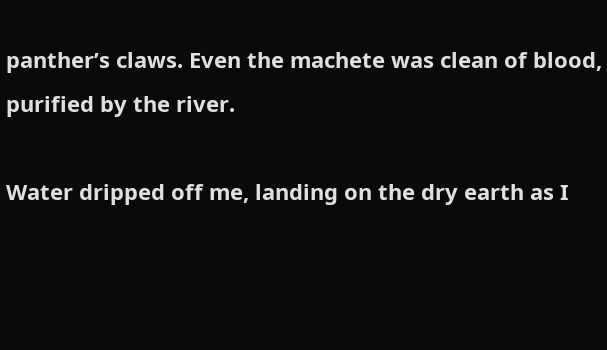panther’s claws. Even the machete was clean of blood, purified by the river.

Water dripped off me, landing on the dry earth as I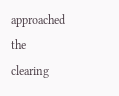approached the clearing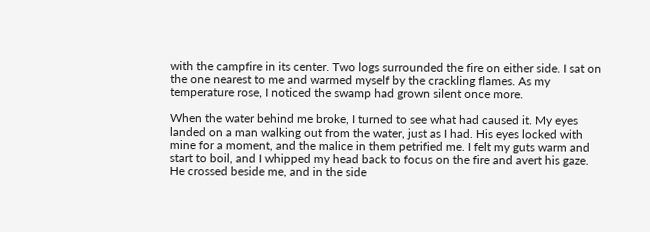with the campfire in its center. Two logs surrounded the fire on either side. I sat on the one nearest to me and warmed myself by the crackling flames. As my temperature rose, I noticed the swamp had grown silent once more.

When the water behind me broke, I turned to see what had caused it. My eyes landed on a man walking out from the water, just as I had. His eyes locked with mine for a moment, and the malice in them petrified me. I felt my guts warm and start to boil, and I whipped my head back to focus on the fire and avert his gaze. He crossed beside me, and in the side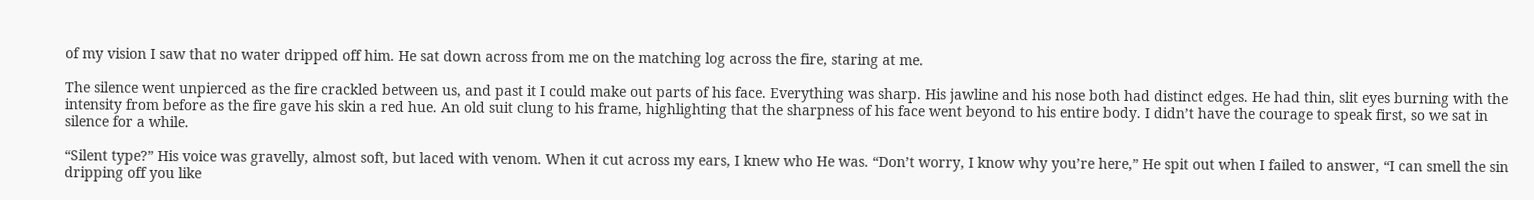of my vision I saw that no water dripped off him. He sat down across from me on the matching log across the fire, staring at me.

The silence went unpierced as the fire crackled between us, and past it I could make out parts of his face. Everything was sharp. His jawline and his nose both had distinct edges. He had thin, slit eyes burning with the intensity from before as the fire gave his skin a red hue. An old suit clung to his frame, highlighting that the sharpness of his face went beyond to his entire body. I didn’t have the courage to speak first, so we sat in silence for a while.

“Silent type?” His voice was gravelly, almost soft, but laced with venom. When it cut across my ears, I knew who He was. “Don’t worry, I know why you’re here,” He spit out when I failed to answer, “I can smell the sin dripping off you like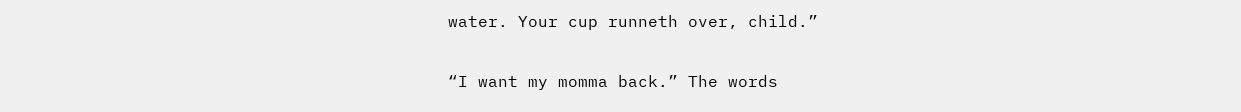water. Your cup runneth over, child.”

“I want my momma back.” The words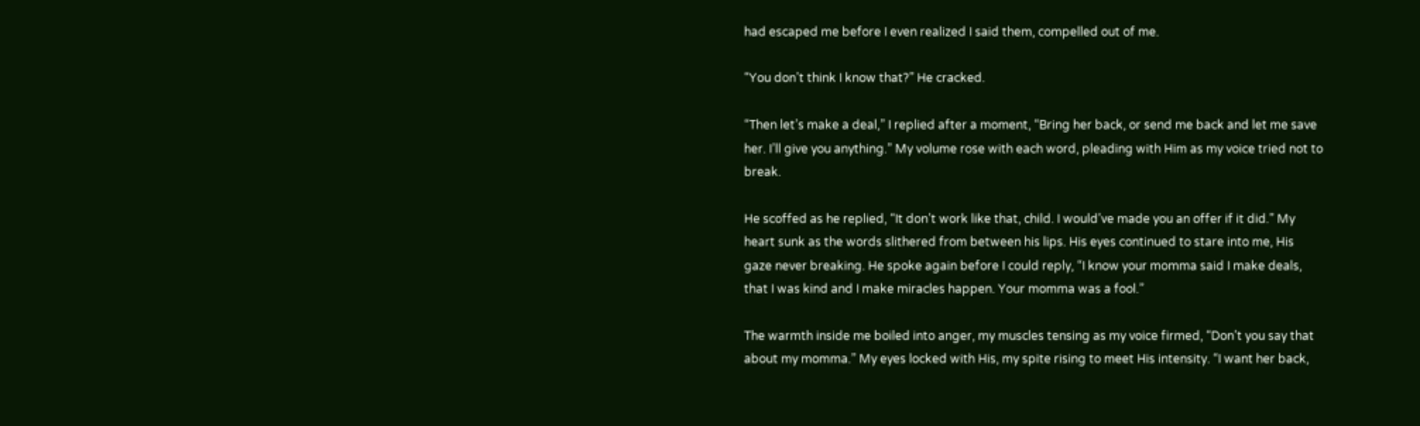had escaped me before I even realized I said them, compelled out of me.

“You don’t think I know that?” He cracked.

“Then let’s make a deal,” I replied after a moment, “Bring her back, or send me back and let me save her. I’ll give you anything.” My volume rose with each word, pleading with Him as my voice tried not to break.

He scoffed as he replied, “It don’t work like that, child. I would’ve made you an offer if it did.” My heart sunk as the words slithered from between his lips. His eyes continued to stare into me, His gaze never breaking. He spoke again before I could reply, “I know your momma said I make deals, that I was kind and I make miracles happen. Your momma was a fool.”

The warmth inside me boiled into anger, my muscles tensing as my voice firmed, “Don’t you say that about my momma.” My eyes locked with His, my spite rising to meet His intensity. “I want her back,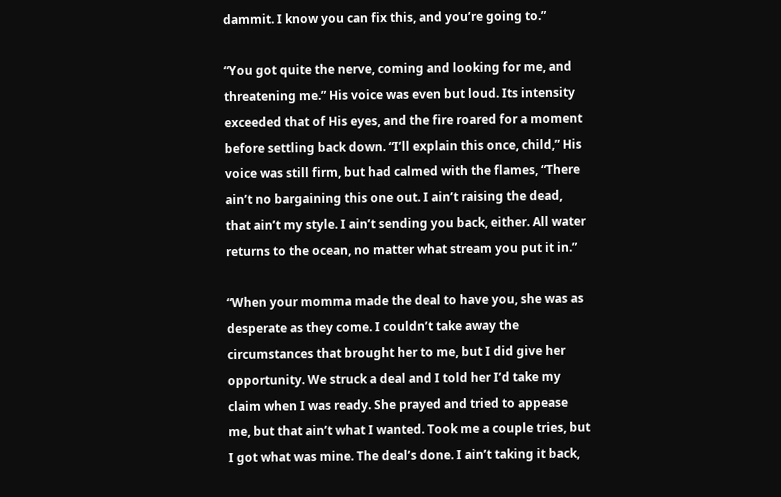dammit. I know you can fix this, and you’re going to.”

“You got quite the nerve, coming and looking for me, and threatening me.” His voice was even but loud. Its intensity exceeded that of His eyes, and the fire roared for a moment before settling back down. “I’ll explain this once, child,” His voice was still firm, but had calmed with the flames, “There ain’t no bargaining this one out. I ain’t raising the dead, that ain’t my style. I ain’t sending you back, either. All water returns to the ocean, no matter what stream you put it in.”

“When your momma made the deal to have you, she was as desperate as they come. I couldn’t take away the circumstances that brought her to me, but I did give her opportunity. We struck a deal and I told her I’d take my claim when I was ready. She prayed and tried to appease me, but that ain’t what I wanted. Took me a couple tries, but I got what was mine. The deal’s done. I ain’t taking it back,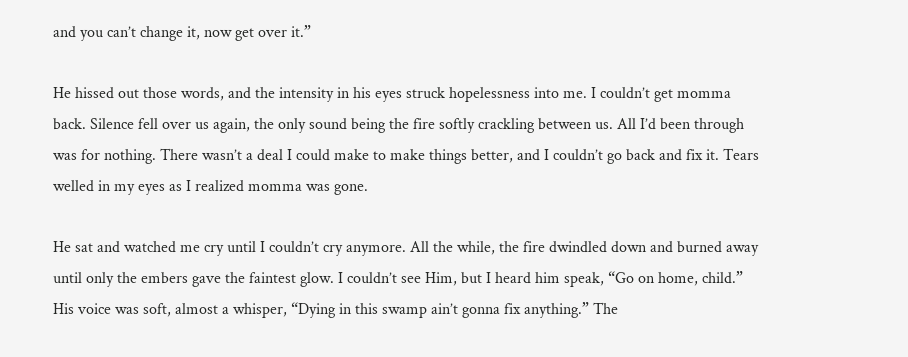and you can’t change it, now get over it.”

He hissed out those words, and the intensity in his eyes struck hopelessness into me. I couldn’t get momma back. Silence fell over us again, the only sound being the fire softly crackling between us. All I’d been through was for nothing. There wasn’t a deal I could make to make things better, and I couldn’t go back and fix it. Tears welled in my eyes as I realized momma was gone.

He sat and watched me cry until I couldn’t cry anymore. All the while, the fire dwindled down and burned away until only the embers gave the faintest glow. I couldn’t see Him, but I heard him speak, “Go on home, child.” His voice was soft, almost a whisper, “Dying in this swamp ain’t gonna fix anything.” The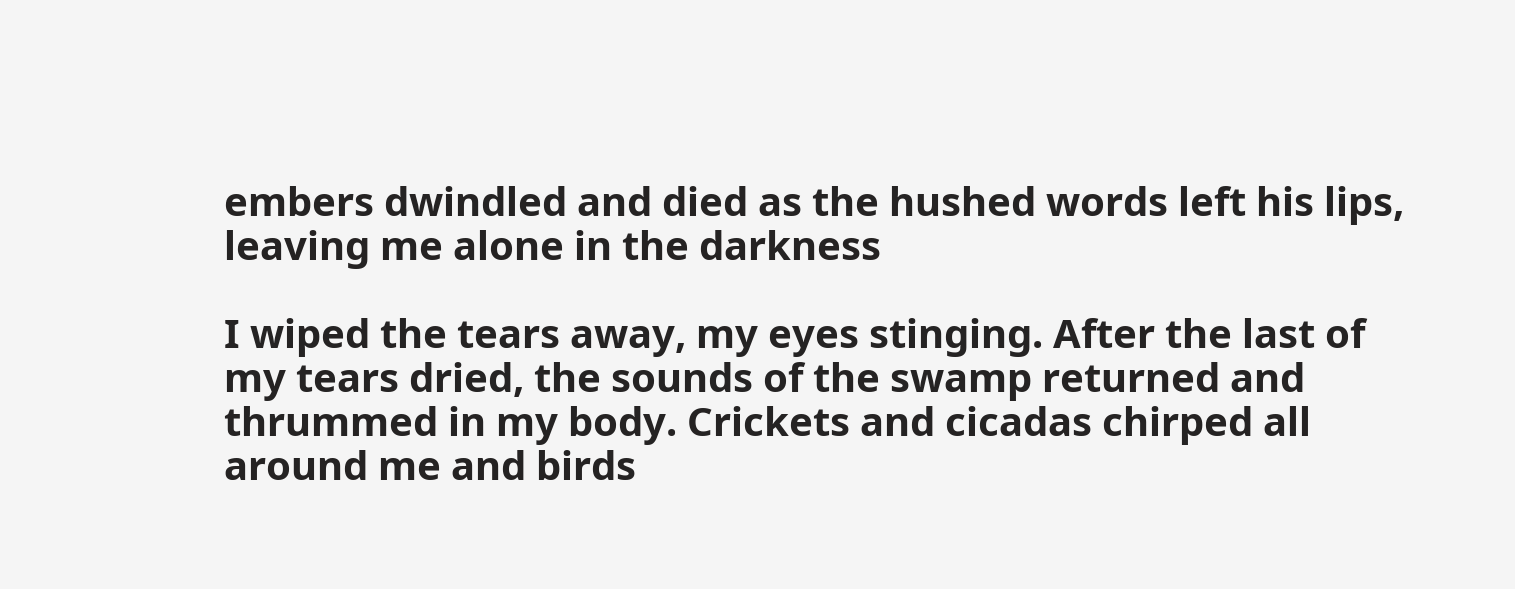embers dwindled and died as the hushed words left his lips, leaving me alone in the darkness

I wiped the tears away, my eyes stinging. After the last of my tears dried, the sounds of the swamp returned and thrummed in my body. Crickets and cicadas chirped all around me and birds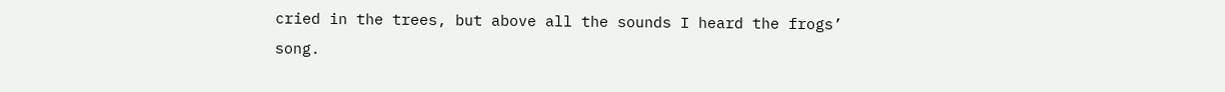cried in the trees, but above all the sounds I heard the frogs’ song.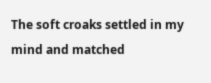The soft croaks settled in my mind and matched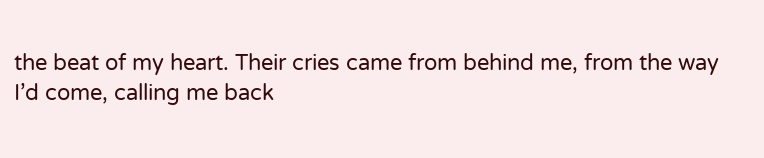the beat of my heart. Their cries came from behind me, from the way I’d come, calling me back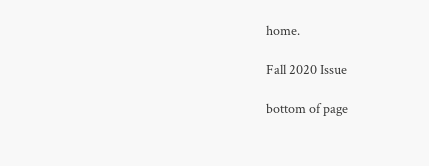home.

Fall 2020 Issue

bottom of page